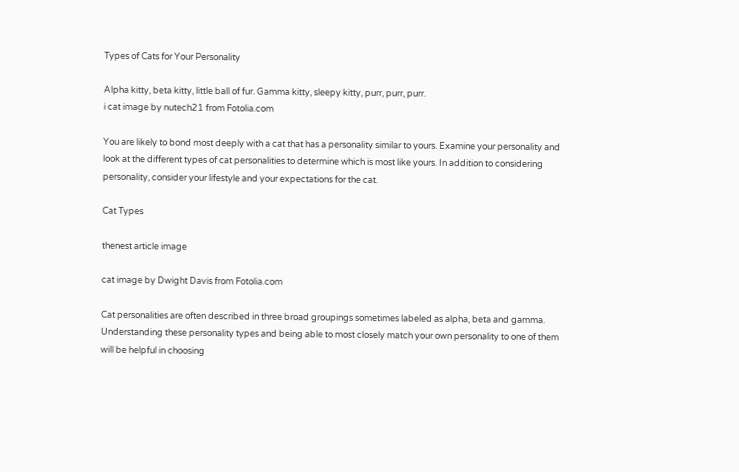Types of Cats for Your Personality

Alpha kitty, beta kitty, little ball of fur. Gamma kitty, sleepy kitty, purr, purr, purr.
i cat image by nutech21 from Fotolia.com

You are likely to bond most deeply with a cat that has a personality similar to yours. Examine your personality and look at the different types of cat personalities to determine which is most like yours. In addition to considering personality, consider your lifestyle and your expectations for the cat.

Cat Types

thenest article image

cat image by Dwight Davis from Fotolia.com

Cat personalities are often described in three broad groupings sometimes labeled as alpha, beta and gamma. Understanding these personality types and being able to most closely match your own personality to one of them will be helpful in choosing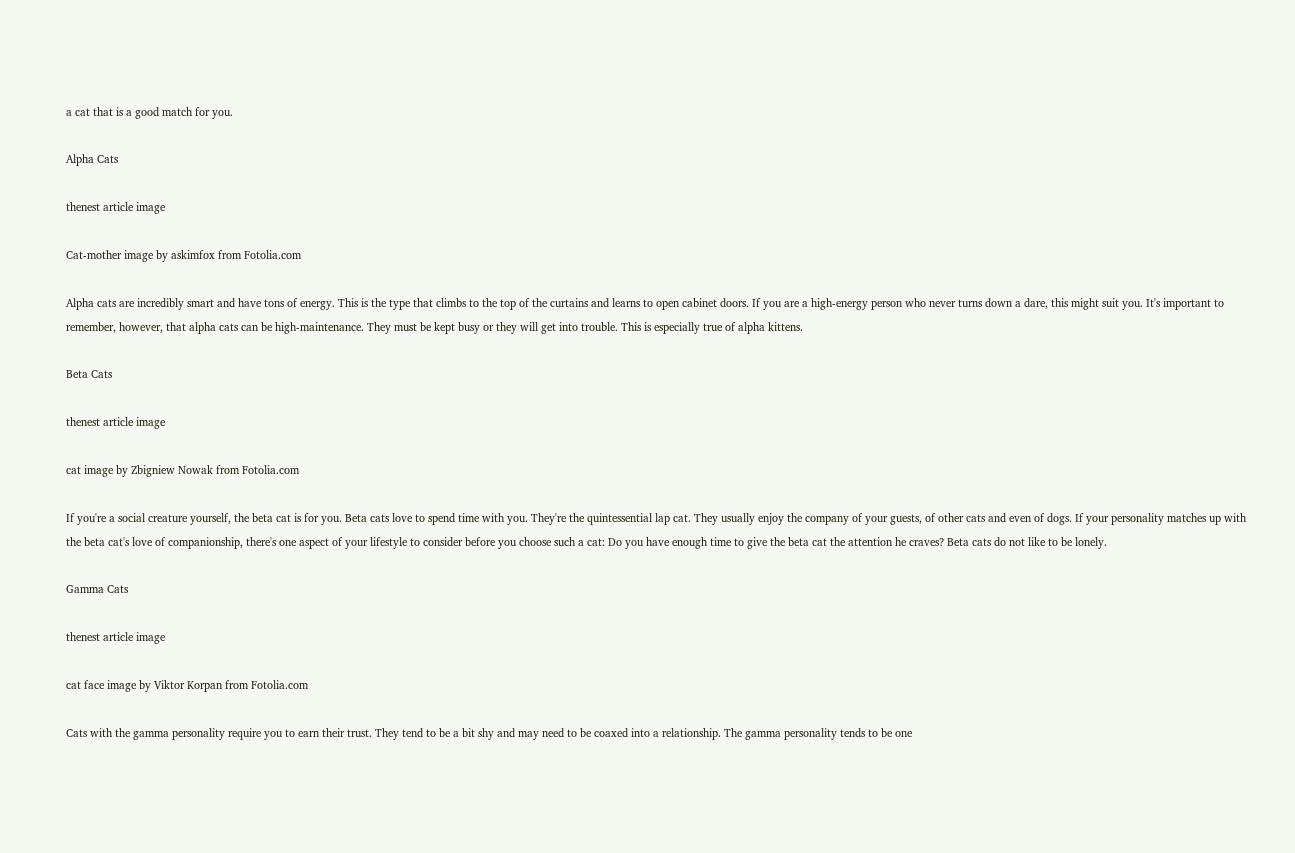a cat that is a good match for you.

Alpha Cats

thenest article image

Cat-mother image by askimfox from Fotolia.com

Alpha cats are incredibly smart and have tons of energy. This is the type that climbs to the top of the curtains and learns to open cabinet doors. If you are a high-energy person who never turns down a dare, this might suit you. It's important to remember, however, that alpha cats can be high-maintenance. They must be kept busy or they will get into trouble. This is especially true of alpha kittens.

Beta Cats

thenest article image

cat image by Zbigniew Nowak from Fotolia.com

If you're a social creature yourself, the beta cat is for you. Beta cats love to spend time with you. They're the quintessential lap cat. They usually enjoy the company of your guests, of other cats and even of dogs. If your personality matches up with the beta cat's love of companionship, there's one aspect of your lifestyle to consider before you choose such a cat: Do you have enough time to give the beta cat the attention he craves? Beta cats do not like to be lonely.

Gamma Cats

thenest article image

cat face image by Viktor Korpan from Fotolia.com

Cats with the gamma personality require you to earn their trust. They tend to be a bit shy and may need to be coaxed into a relationship. The gamma personality tends to be one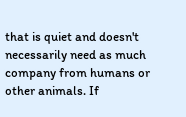that is quiet and doesn't necessarily need as much company from humans or other animals. If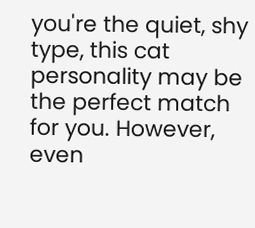you're the quiet, shy type, this cat personality may be the perfect match for you. However, even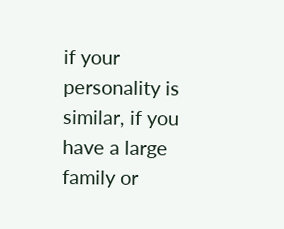if your personality is similar, if you have a large family or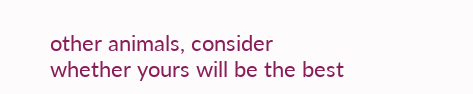other animals, consider whether yours will be the best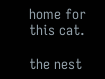home for this cat.

the nest